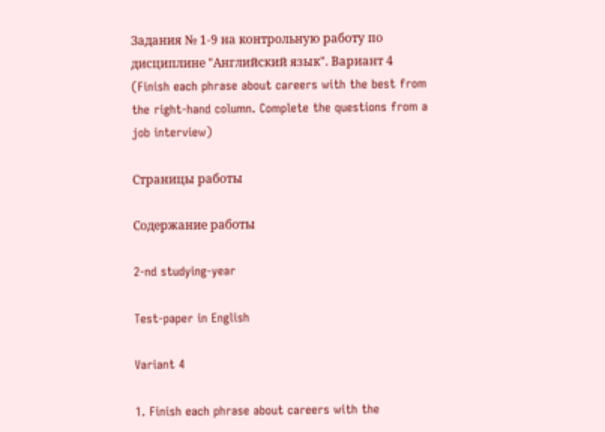Задания № 1-9 на контрольную работу по дисциплине "Английский язык". Вариант 4 (Finish each phrase about careers with the best from the right-hand column. Complete the questions from a job interview)

Страницы работы

Содержание работы

2-nd studying-year

Test-paper in English

Variant 4

1. Finish each phrase about careers with the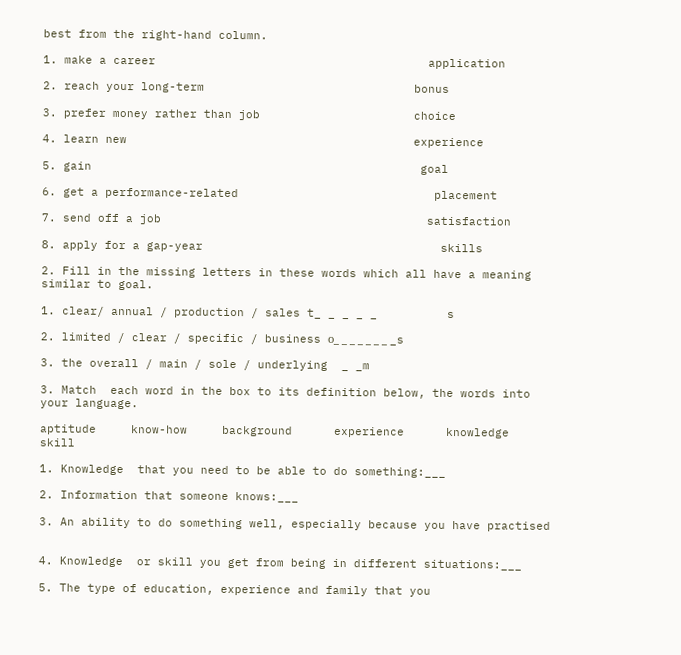best from the right-hand column.

1. make a career                                       application

2. reach your long-term                              bonus

3. prefer money rather than job                      choice

4. learn new                                         experience

5. gain                                               goal

6. get a performance-related                            placement

7. send off a job                                      satisfaction

8. apply for a gap-year                                  skills

2. Fill in the missing letters in these words which all have a meaning similar to goal.

1. clear/ annual / production / sales t_ _ _ _ _          s

2. limited / clear / specific / business о_ _ _ _ _ _ _ _s

3. the overall / main / sole / underlying  _ _m

3. Match  each word in the box to its definition below, the words into your language.

aptitude     know-how     background      experience      knowledge    skill

1. Knowledge  that you need to be able to do something:___

2. Information that someone knows:___

3. An ability to do something well, especially because you have practised


4. Knowledge  or skill you get from being in different situations:___

5. The type of education, experience and family that you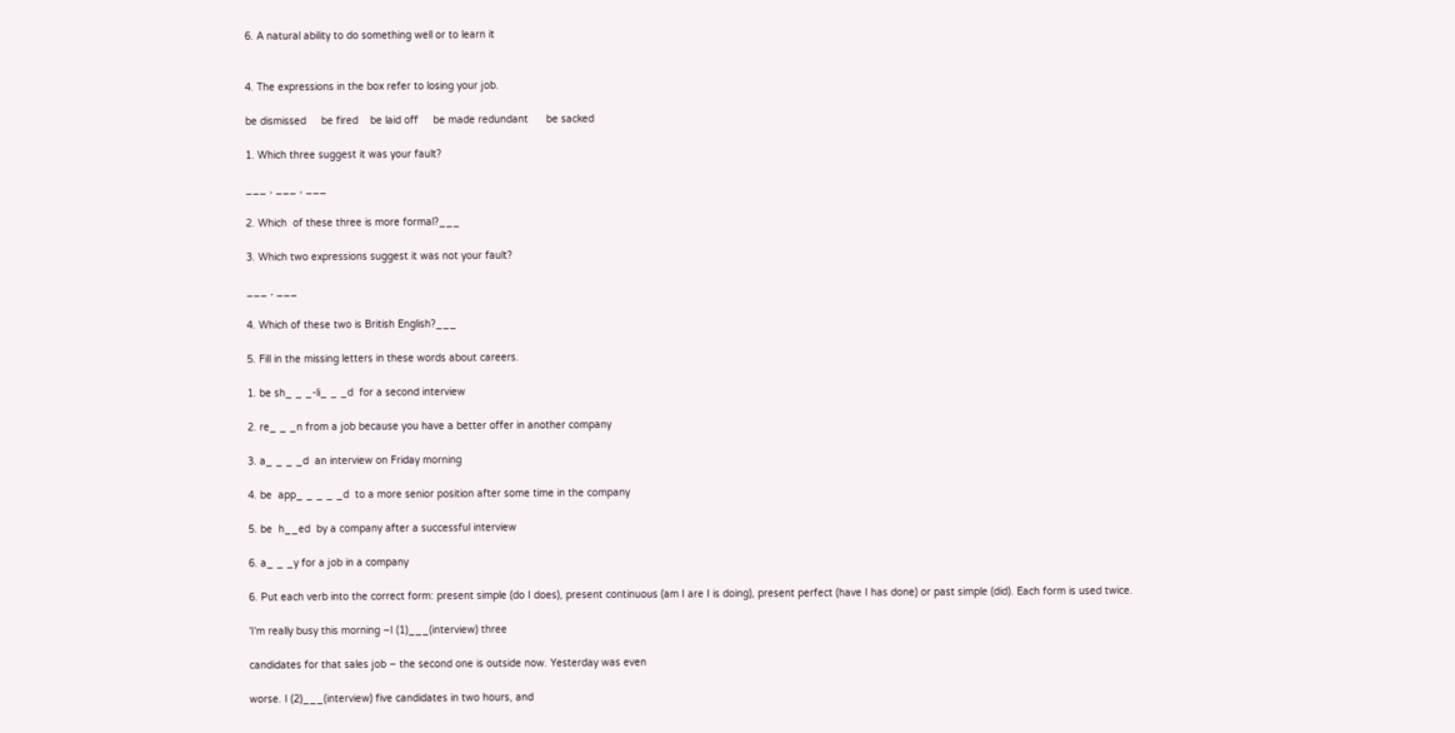6. A natural ability to do something well or to learn it


4. The expressions in the box refer to losing your job.

be dismissed     be fired    be laid off     be made redundant      be sacked

1. Which three suggest it was your fault?

___ , ___ , ___

2. Which  of these three is more formal?___

3. Which two expressions suggest it was not your fault?

___ , ___

4. Which of these two is British English?___

5. Fill in the missing letters in these words about careers.

1. be sh_ _ _-li_ _ _d  for a second interview

2. re_ _ _n from a job because you have a better offer in another company

3. a_ _ _ _d  an interview on Friday morning

4. be  app_ _ _ _ _d  to a more senior position after some time in the company

5. be  h__ed  by a company after a successful interview

6. a_ _ _y for a job in a company

6. Put each verb into the correct form: present simple (do I does), present continuous (am I are I is doing), present perfect (have I has done) or past simple (did). Each form is used twice.

'I'm really busy this morning –I (1)___(interview) three

candidates for that sales job – the second one is outside now. Yesterday was even

worse. I (2)___(interview) five candidates in two hours, and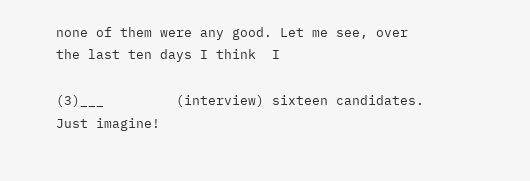none of them were any good. Let me see, over the last ten days I think  I

(3)___         (interview) sixteen candidates. Just imagine!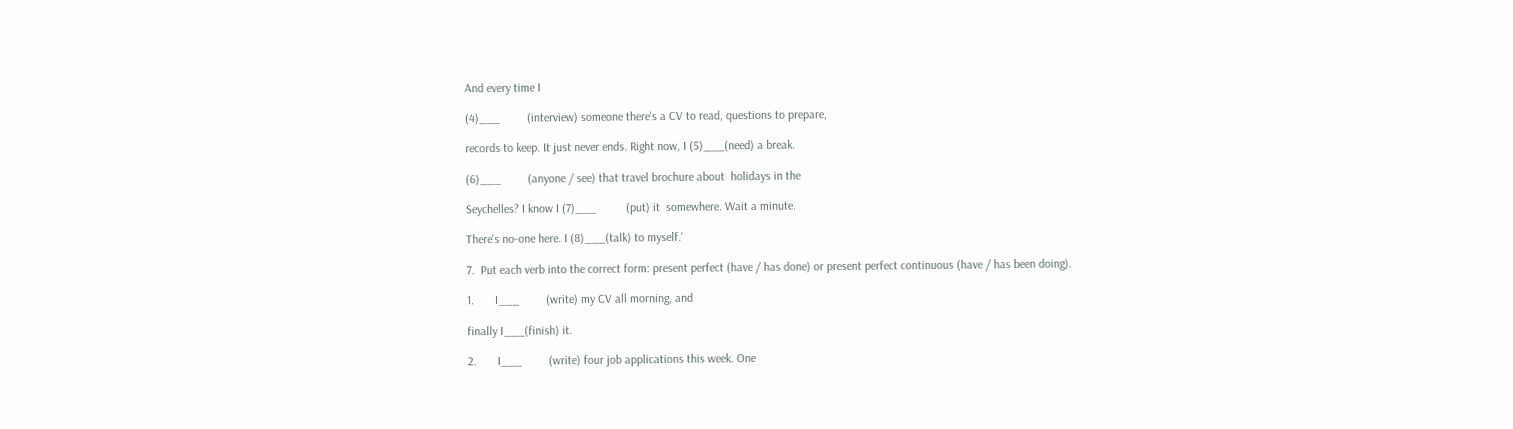And every time I

(4)___         (interview) someone there's a CV to read, questions to prepare,

records to keep. It just never ends. Right now, I (5)___(need) a break.

(6)___         (anyone / see) that travel brochure about  holidays in the

Seychelles? I know I (7)___          (put) it  somewhere. Wait a minute.

There's no-one here. I (8)___(talk) to myself.'

7.  Put each verb into the correct form: present perfect (have / has done) or present perfect continuous (have / has been doing).

1.       I___         (write) my CV all morning, and

finally I___(finish) it.

2.       I___         (write) four job applications this week. One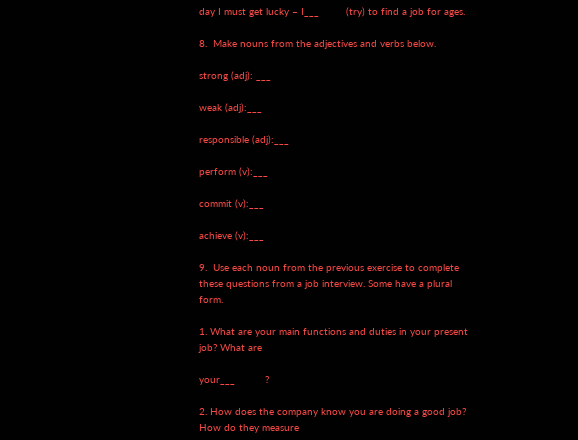day I must get lucky – I___         (try) to find a job for ages.

8.  Make nouns from the adjectives and verbs below.

strong (adj): ___

weak (adj):___

responsible (adj):___

perform (v):___

commit (v):___

achieve (v):___

9.  Use each noun from the previous exercise to complete these questions from a job interview. Some have a plural form.

1. What are your main functions and duties in your present job? What are

your___          ?

2. How does the company know you are doing a good job? How do they measure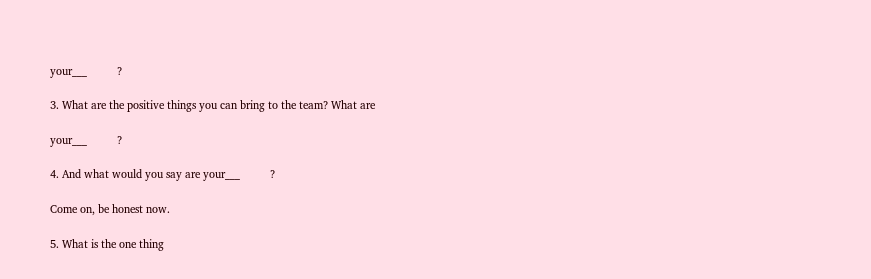your___          ?

3. What are the positive things you can bring to the team? What are

your___          ?

4. And what would you say are your___          ?

Come on, be honest now.

5. What is the one thing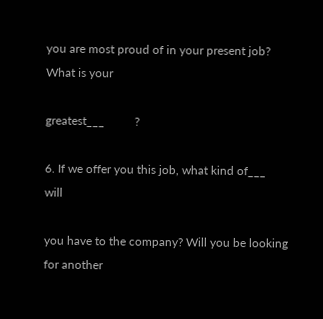you are most proud of in your present job? What is your

greatest___          ?

6. If we offer you this job, what kind of___          will

you have to the company? Will you be looking for another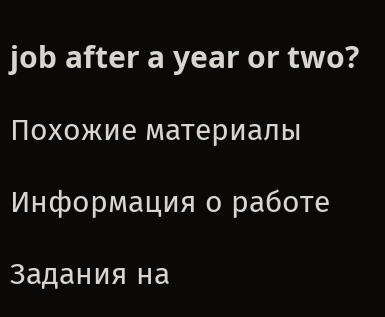job after a year or two?

Похожие материалы

Информация о работе

Задания на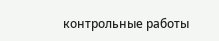контрольные работы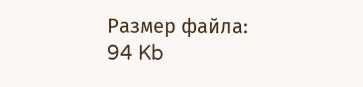Размер файла:
94 Kb